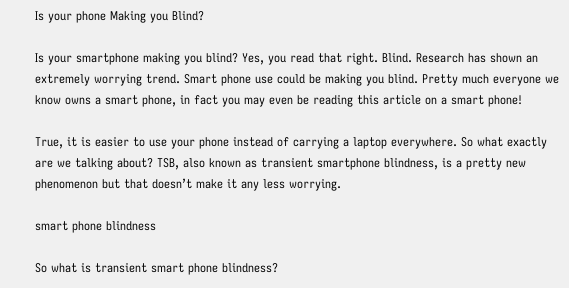Is your phone Making you Blind?

Is your smartphone making you blind? Yes, you read that right. Blind. Research has shown an extremely worrying trend. Smart phone use could be making you blind. Pretty much everyone we know owns a smart phone, in fact you may even be reading this article on a smart phone!

True, it is easier to use your phone instead of carrying a laptop everywhere. So what exactly are we talking about? TSB, also known as transient smartphone blindness, is a pretty new phenomenon but that doesn’t make it any less worrying.

smart phone blindness

So what is transient smart phone blindness?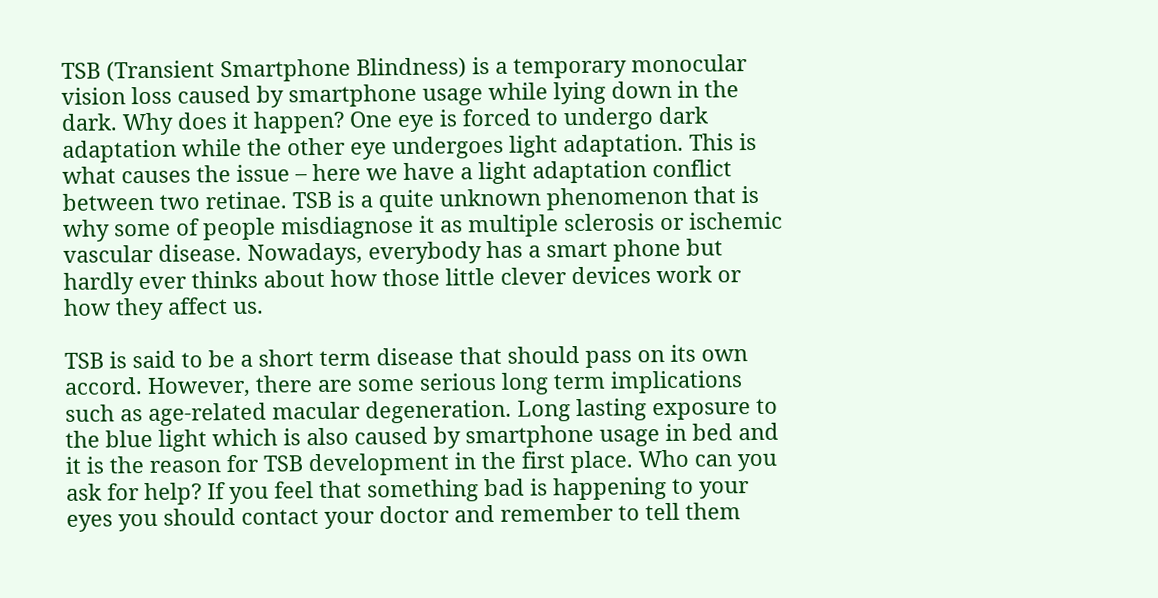TSB (Transient Smartphone Blindness) is a temporary monocular vision loss caused by smartphone usage while lying down in the dark. Why does it happen? One eye is forced to undergo dark adaptation while the other eye undergoes light adaptation. This is what causes the issue – here we have a light adaptation conflict between two retinae. TSB is a quite unknown phenomenon that is why some of people misdiagnose it as multiple sclerosis or ischemic vascular disease. Nowadays, everybody has a smart phone but hardly ever thinks about how those little clever devices work or how they affect us.

TSB is said to be a short term disease that should pass on its own accord. However, there are some serious long term implications such as age-related macular degeneration. Long lasting exposure to the blue light which is also caused by smartphone usage in bed and it is the reason for TSB development in the first place. Who can you ask for help? If you feel that something bad is happening to your eyes you should contact your doctor and remember to tell them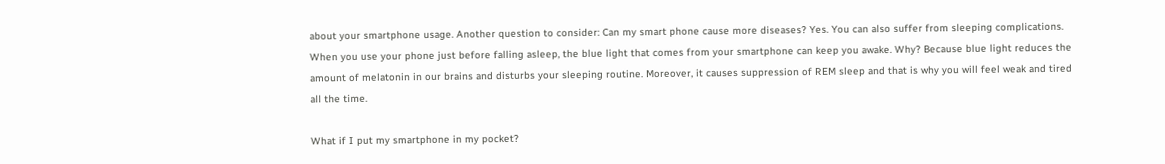about your smartphone usage. Another question to consider: Can my smart phone cause more diseases? Yes. You can also suffer from sleeping complications. When you use your phone just before falling asleep, the blue light that comes from your smartphone can keep you awake. Why? Because blue light reduces the amount of melatonin in our brains and disturbs your sleeping routine. Moreover, it causes suppression of REM sleep and that is why you will feel weak and tired all the time.

What if I put my smartphone in my pocket?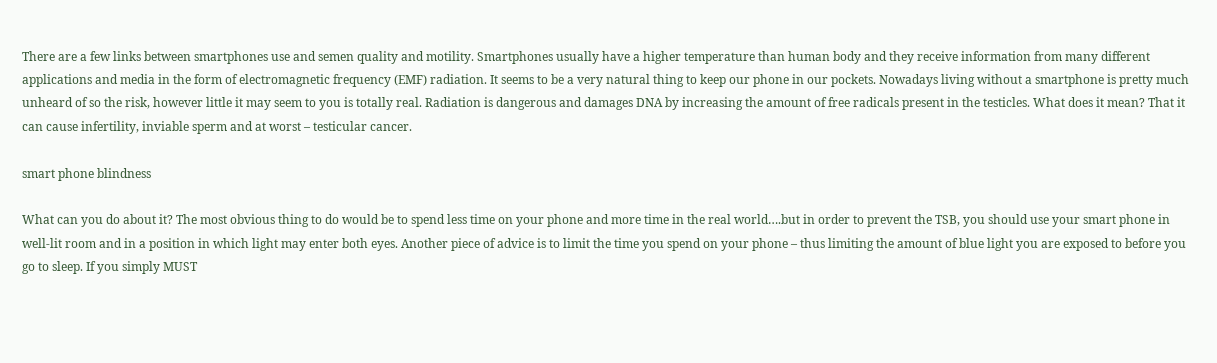There are a few links between smartphones use and semen quality and motility. Smartphones usually have a higher temperature than human body and they receive information from many different applications and media in the form of electromagnetic frequency (EMF) radiation. It seems to be a very natural thing to keep our phone in our pockets. Nowadays living without a smartphone is pretty much unheard of so the risk, however little it may seem to you is totally real. Radiation is dangerous and damages DNA by increasing the amount of free radicals present in the testicles. What does it mean? That it can cause infertility, inviable sperm and at worst – testicular cancer.

smart phone blindness

What can you do about it? The most obvious thing to do would be to spend less time on your phone and more time in the real world….but in order to prevent the TSB, you should use your smart phone in well-lit room and in a position in which light may enter both eyes. Another piece of advice is to limit the time you spend on your phone – thus limiting the amount of blue light you are exposed to before you go to sleep. If you simply MUST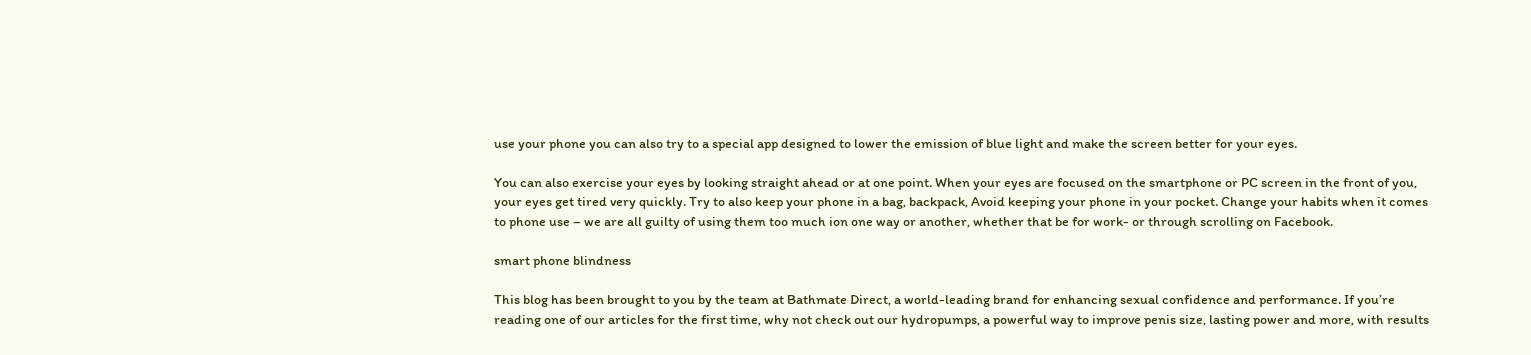use your phone you can also try to a special app designed to lower the emission of blue light and make the screen better for your eyes.

You can also exercise your eyes by looking straight ahead or at one point. When your eyes are focused on the smartphone or PC screen in the front of you, your eyes get tired very quickly. Try to also keep your phone in a bag, backpack, Avoid keeping your phone in your pocket. Change your habits when it comes to phone use – we are all guilty of using them too much ion one way or another, whether that be for work- or through scrolling on Facebook.

smart phone blindness

This blog has been brought to you by the team at Bathmate Direct, a world-leading brand for enhancing sexual confidence and performance. If you’re reading one of our articles for the first time, why not check out our hydropumps, a powerful way to improve penis size, lasting power and more, with results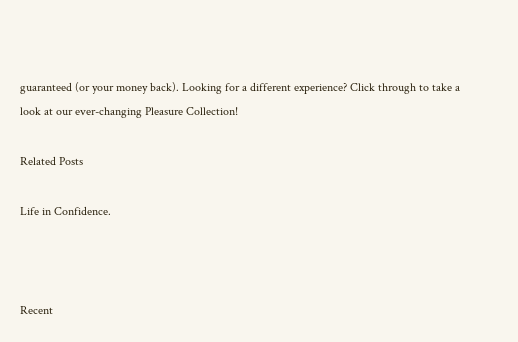guaranteed (or your money back). Looking for a different experience? Click through to take a look at our ever-changing Pleasure Collection!

Related Posts

Life in Confidence.



Recent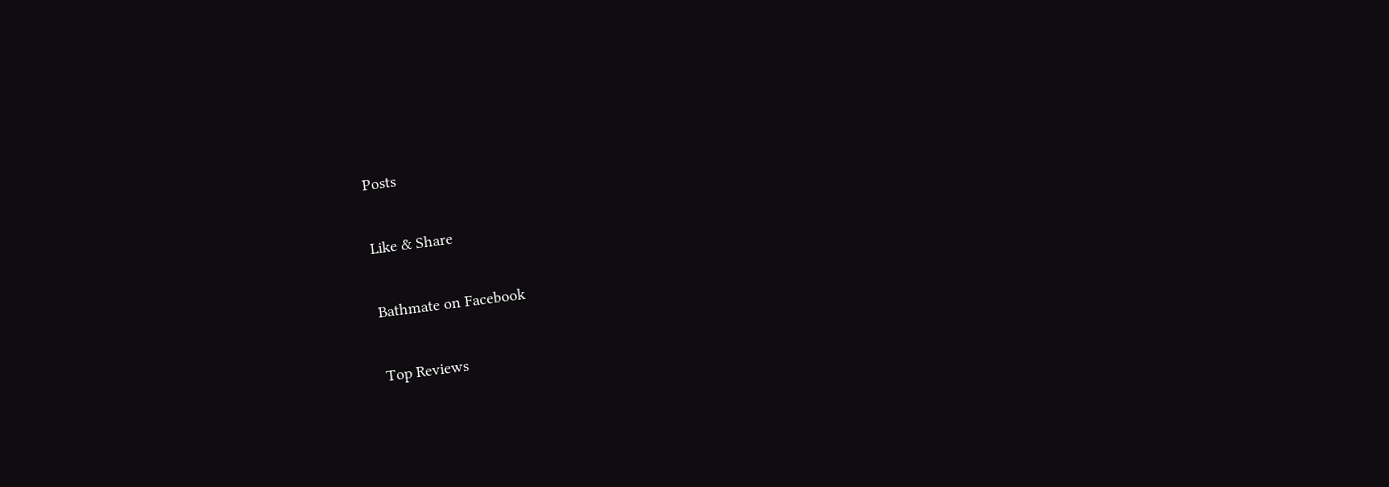Posts

Like & Share

Bathmate on Facebook

Top Reviews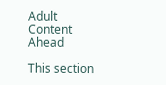Adult Content Ahead

This section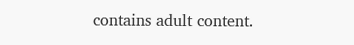contains adult content.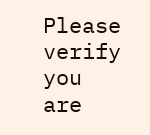Please verify you are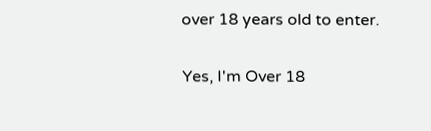over 18 years old to enter.

Yes, I'm Over 18